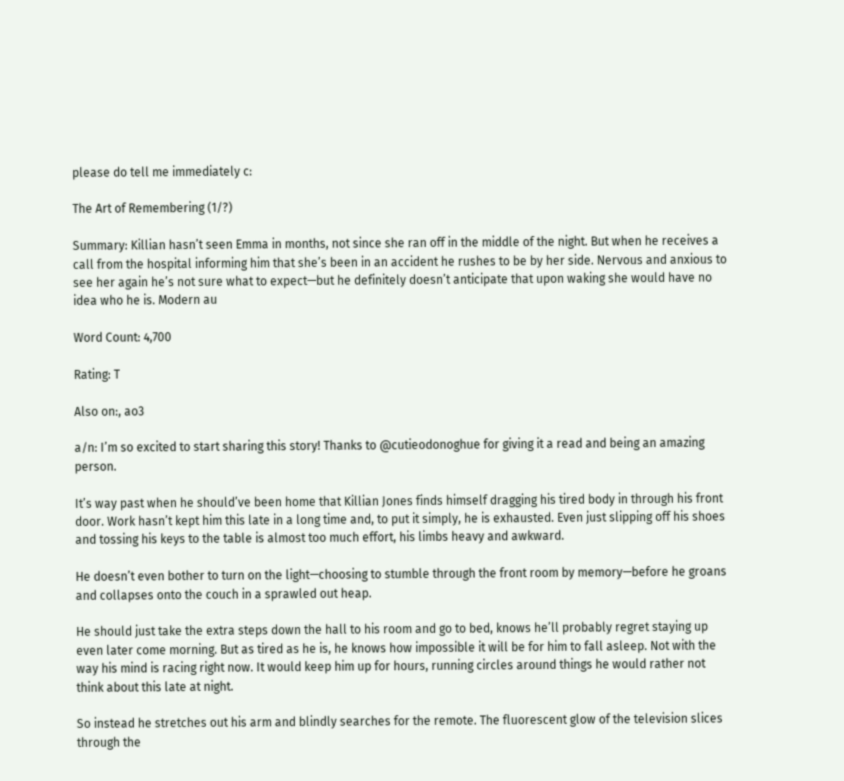please do tell me immediately c:

The Art of Remembering (1/?)

Summary: Killian hasn’t seen Emma in months, not since she ran off in the middle of the night. But when he receives a call from the hospital informing him that she’s been in an accident he rushes to be by her side. Nervous and anxious to see her again he’s not sure what to expect—but he definitely doesn’t anticipate that upon waking she would have no idea who he is. Modern au

Word Count: 4,700

Rating: T

Also on:, ao3

a/n: I’m so excited to start sharing this story! Thanks to @cutieodonoghue for giving it a read and being an amazing person.

It’s way past when he should’ve been home that Killian Jones finds himself dragging his tired body in through his front door. Work hasn’t kept him this late in a long time and, to put it simply, he is exhausted. Even just slipping off his shoes and tossing his keys to the table is almost too much effort, his limbs heavy and awkward.

He doesn’t even bother to turn on the light—choosing to stumble through the front room by memory—before he groans and collapses onto the couch in a sprawled out heap.

He should just take the extra steps down the hall to his room and go to bed, knows he’ll probably regret staying up even later come morning. But as tired as he is, he knows how impossible it will be for him to fall asleep. Not with the way his mind is racing right now. It would keep him up for hours, running circles around things he would rather not think about this late at night.

So instead he stretches out his arm and blindly searches for the remote. The fluorescent glow of the television slices through the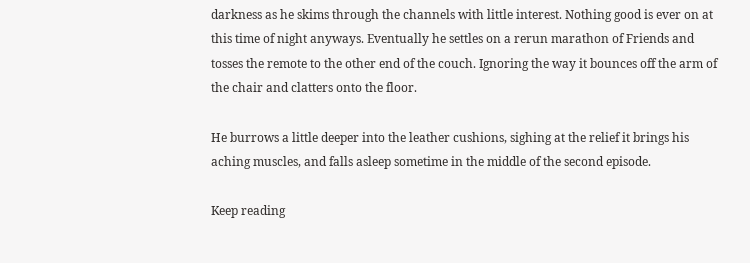darkness as he skims through the channels with little interest. Nothing good is ever on at this time of night anyways. Eventually he settles on a rerun marathon of Friends and tosses the remote to the other end of the couch. Ignoring the way it bounces off the arm of the chair and clatters onto the floor.

He burrows a little deeper into the leather cushions, sighing at the relief it brings his aching muscles, and falls asleep sometime in the middle of the second episode.

Keep reading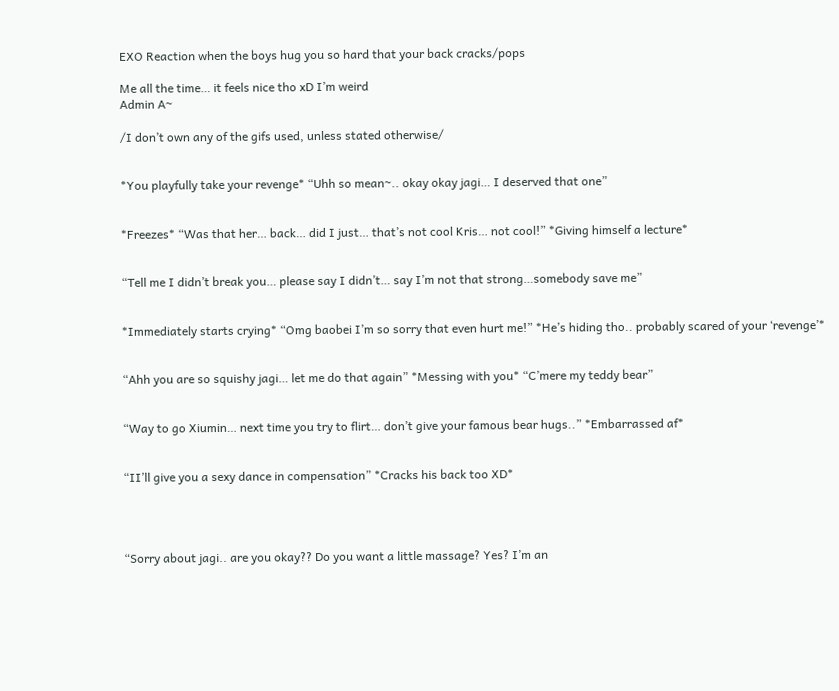EXO Reaction when the boys hug you so hard that your back cracks/pops

Me all the time… it feels nice tho xD I’m weird
Admin A~

/I don’t own any of the gifs used, unless stated otherwise/


*You playfully take your revenge* “Uhh so mean~.. okay okay jagi… I deserved that one”


*Freezes* “Was that her… back… did I just… that’s not cool Kris… not cool!” *Giving himself a lecture*


“Tell me I didn’t break you… please say I didn’t… say I’m not that strong…somebody save me”


*Immediately starts crying* “Omg baobei I’m so sorry that even hurt me!” *He’s hiding tho.. probably scared of your ‘revenge’*


“Ahh you are so squishy jagi… let me do that again” *Messing with you* “C’mere my teddy bear”


“Way to go Xiumin… next time you try to flirt… don’t give your famous bear hugs..” *Embarrassed af*


“II’ll give you a sexy dance in compensation” *Cracks his back too XD*




“Sorry about jagi.. are you okay?? Do you want a little massage? Yes? I’m an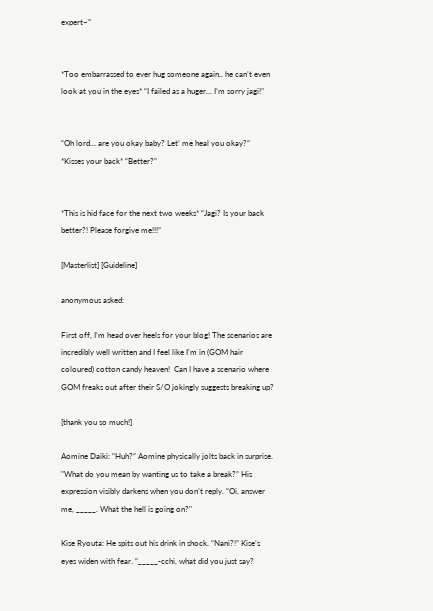expert~”


*Too embarrassed to ever hug someone again.. he can’t even look at you in the eyes* “I failed as a huger… I’m sorry jagi!”


“Oh lord… are you okay baby? Let’ me heal you okay?” *Kisses your back* “Better?”


*This is hid face for the next two weeks* “Jagi? Is your back better?! Please forgive me!!!”

[Masterlist] [Guideline]

anonymous asked:

First off, I'm head over heels for your blog! The scenarios are incredibly well written and I feel like I'm in (GOM hair coloured) cotton candy heaven!  Can I have a scenario where GOM freaks out after their S/O jokingly suggests breaking up?

[thank you so much!]

Aomine Daiki: “Huh?“ Aomine physically jolts back in surprise. "What do you mean by wanting us to take a break?” His expression visibly darkens when you don’t reply. “Oi, answer me, _____. What the hell is going on?"

Kise Ryouta: He spits out his drink in shock. “Nani?!” Kise’s eyes widen with fear. “_____-cchi, what did you just say?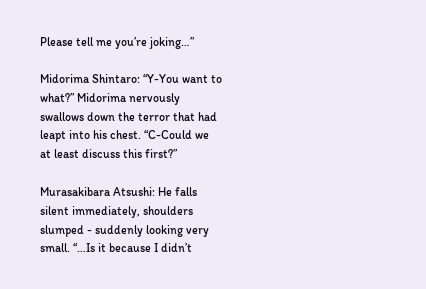Please tell me you’re joking…”

Midorima Shintaro: “Y-You want to what?” Midorima nervously swallows down the terror that had leapt into his chest. “C-Could we at least discuss this first?”

Murasakibara Atsushi: He falls silent immediately, shoulders slumped - suddenly looking very small. “…Is it because I didn’t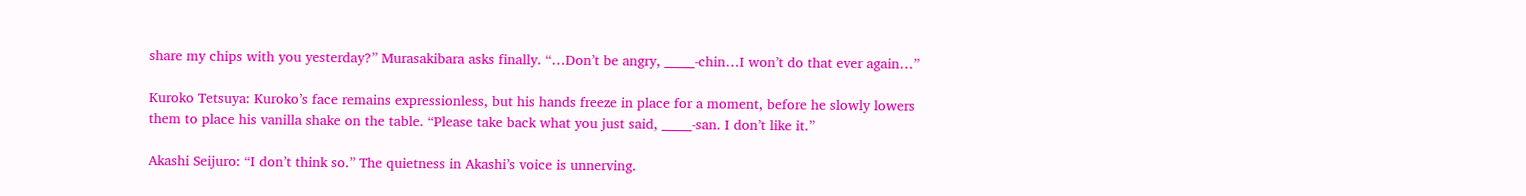share my chips with you yesterday?” Murasakibara asks finally. “…Don’t be angry, _____-chin…I won’t do that ever again…”

Kuroko Tetsuya: Kuroko’s face remains expressionless, but his hands freeze in place for a moment, before he slowly lowers them to place his vanilla shake on the table. “Please take back what you just said, _____-san. I don’t like it.”

Akashi Seijuro: “I don’t think so.” The quietness in Akashi’s voice is unnerving.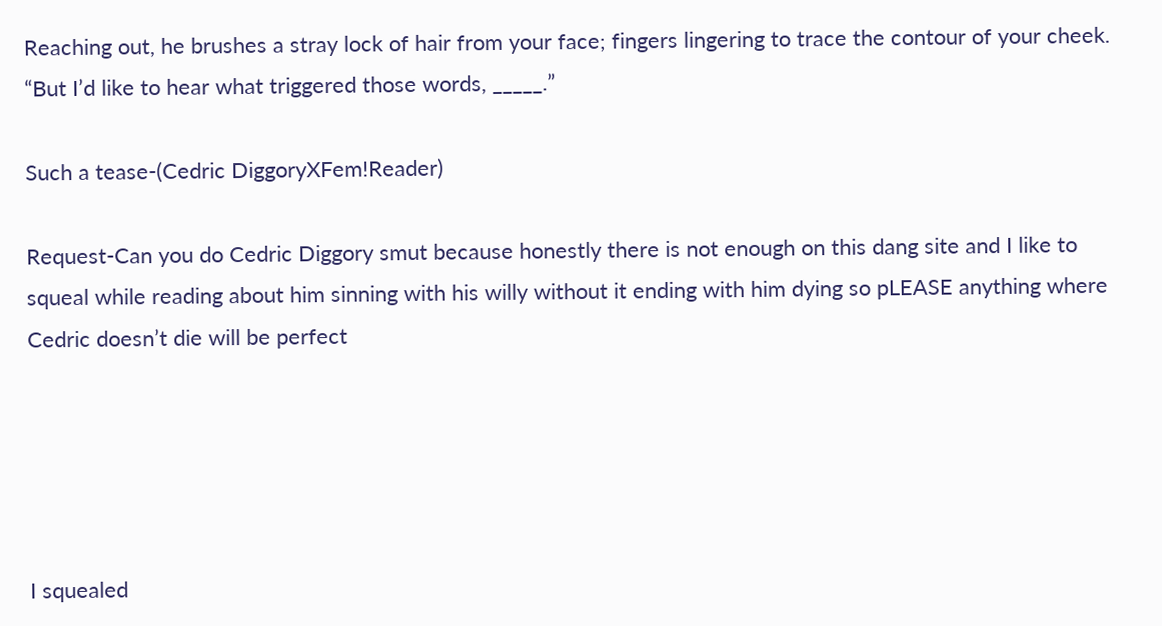Reaching out, he brushes a stray lock of hair from your face; fingers lingering to trace the contour of your cheek. “But I’d like to hear what triggered those words, _____.”

Such a tease-(Cedric DiggoryXFem!Reader)

Request-Can you do Cedric Diggory smut because honestly there is not enough on this dang site and I like to squeal while reading about him sinning with his willy without it ending with him dying so pLEASE anything where Cedric doesn’t die will be perfect





I squealed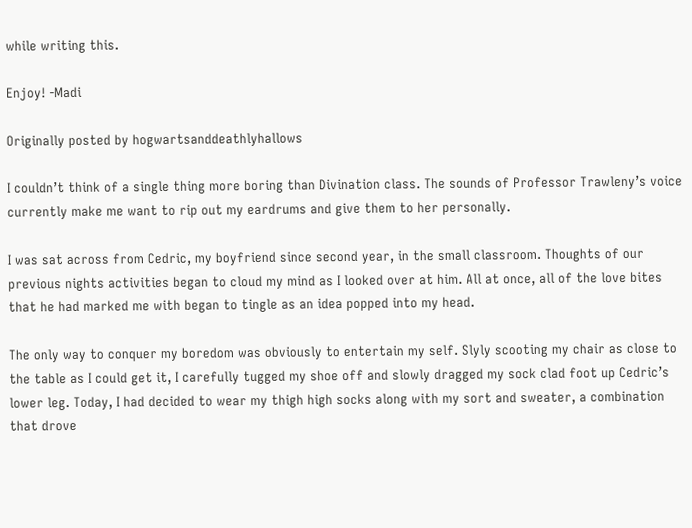while writing this.

Enjoy! -Madi

Originally posted by hogwartsanddeathlyhallows

I couldn’t think of a single thing more boring than Divination class. The sounds of Professor Trawleny’s voice currently make me want to rip out my eardrums and give them to her personally.

I was sat across from Cedric, my boyfriend since second year, in the small classroom. Thoughts of our previous nights activities began to cloud my mind as I looked over at him. All at once, all of the love bites that he had marked me with began to tingle as an idea popped into my head.

The only way to conquer my boredom was obviously to entertain my self. Slyly scooting my chair as close to the table as I could get it, I carefully tugged my shoe off and slowly dragged my sock clad foot up Cedric’s lower leg. Today, I had decided to wear my thigh high socks along with my sort and sweater, a combination that drove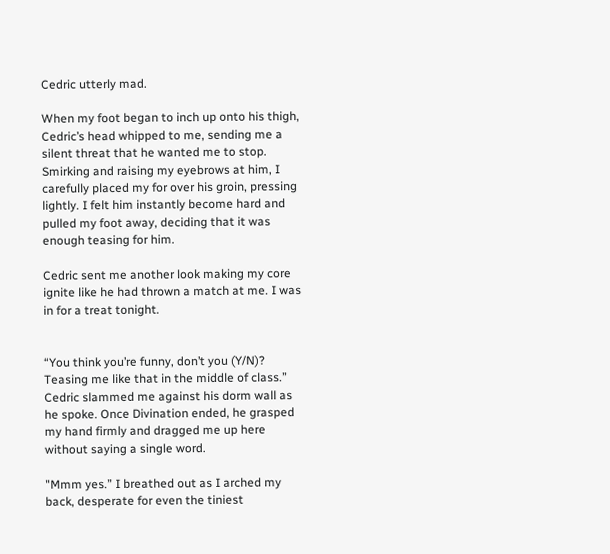Cedric utterly mad.

When my foot began to inch up onto his thigh, Cedric’s head whipped to me, sending me a silent threat that he wanted me to stop. Smirking and raising my eyebrows at him, I carefully placed my for over his groin, pressing lightly. I felt him instantly become hard and pulled my foot away, deciding that it was enough teasing for him.

Cedric sent me another look making my core ignite like he had thrown a match at me. I was in for a treat tonight.


“You think you’re funny, don’t you (Y/N)? Teasing me like that in the middle of class.” Cedric slammed me against his dorm wall as he spoke. Once Divination ended, he grasped my hand firmly and dragged me up here without saying a single word.

"Mmm yes.” I breathed out as I arched my back, desperate for even the tiniest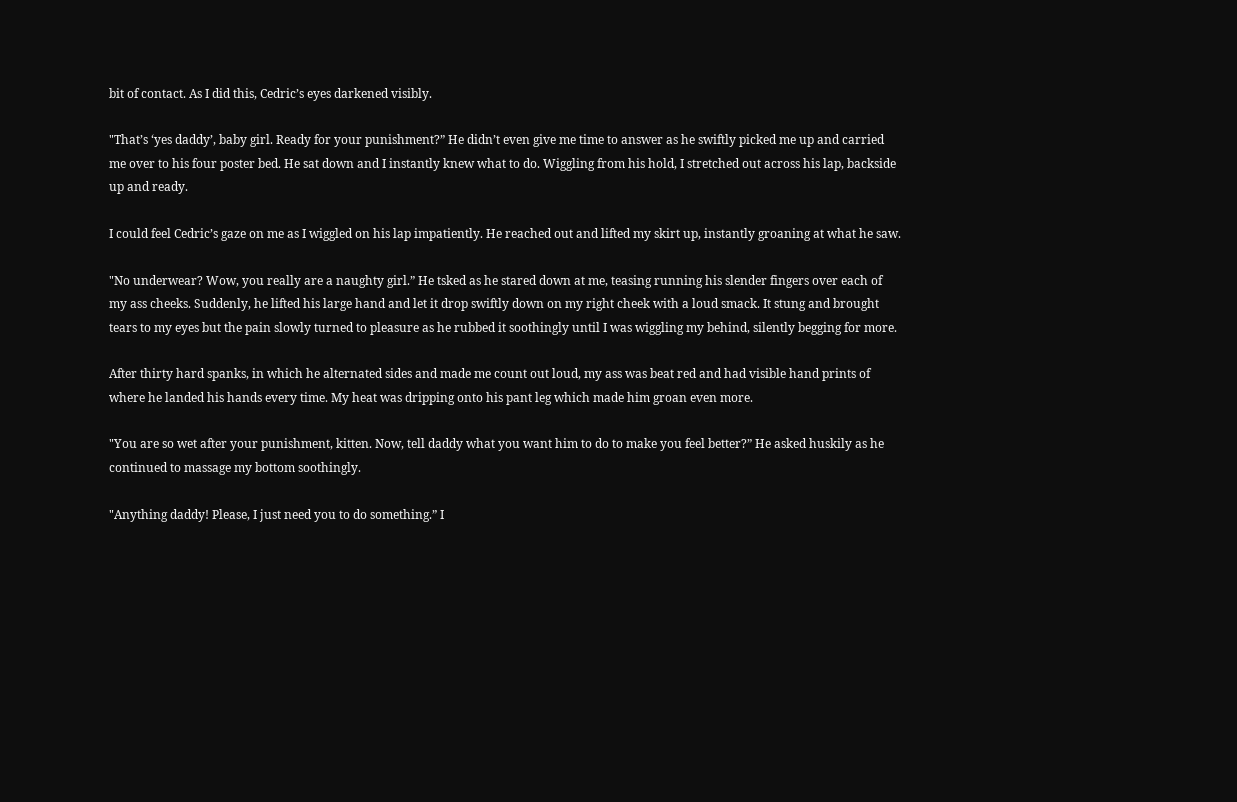bit of contact. As I did this, Cedric’s eyes darkened visibly.

"That’s ‘yes daddy’, baby girl. Ready for your punishment?” He didn’t even give me time to answer as he swiftly picked me up and carried me over to his four poster bed. He sat down and I instantly knew what to do. Wiggling from his hold, I stretched out across his lap, backside up and ready.

I could feel Cedric’s gaze on me as I wiggled on his lap impatiently. He reached out and lifted my skirt up, instantly groaning at what he saw.

"No underwear? Wow, you really are a naughty girl.” He tsked as he stared down at me, teasing running his slender fingers over each of my ass cheeks. Suddenly, he lifted his large hand and let it drop swiftly down on my right cheek with a loud smack. It stung and brought tears to my eyes but the pain slowly turned to pleasure as he rubbed it soothingly until I was wiggling my behind, silently begging for more.

After thirty hard spanks, in which he alternated sides and made me count out loud, my ass was beat red and had visible hand prints of where he landed his hands every time. My heat was dripping onto his pant leg which made him groan even more.

"You are so wet after your punishment, kitten. Now, tell daddy what you want him to do to make you feel better?” He asked huskily as he continued to massage my bottom soothingly.

"Anything daddy! Please, I just need you to do something.” I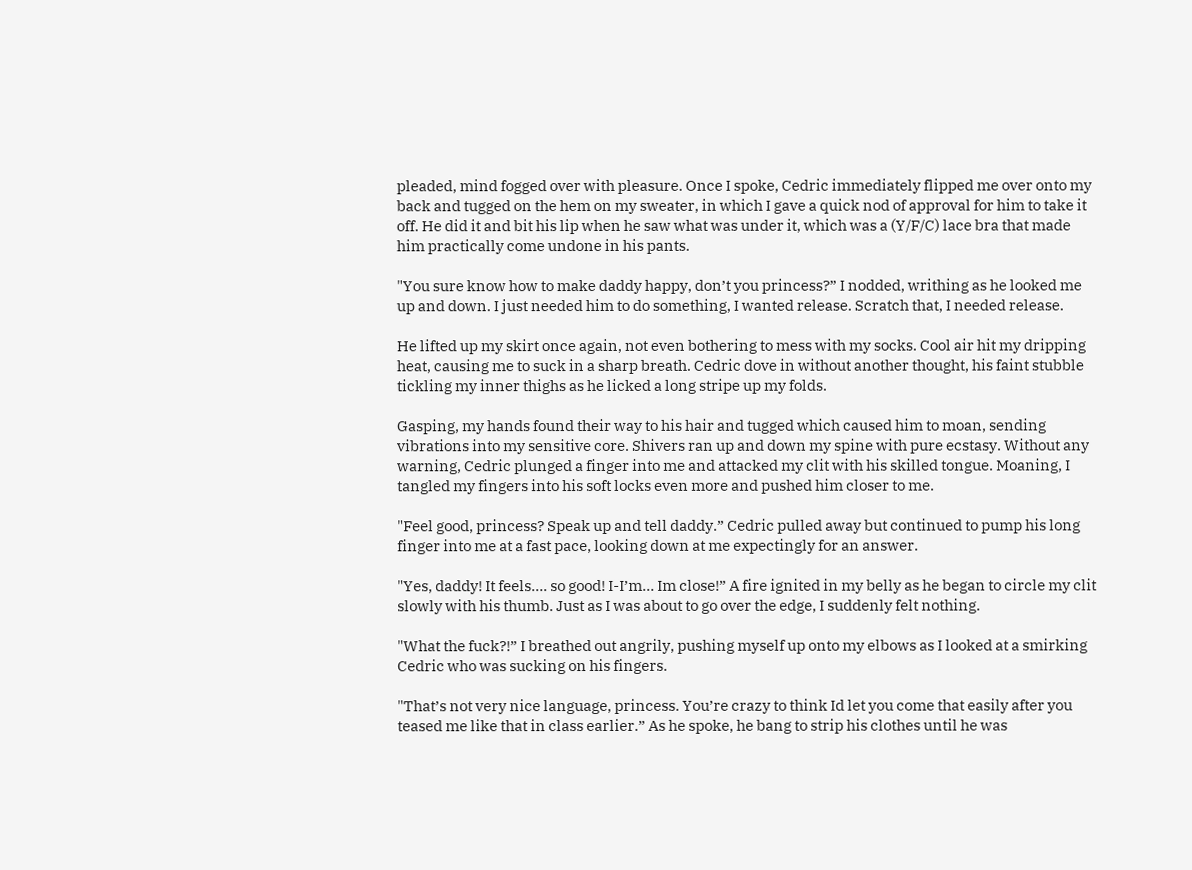pleaded, mind fogged over with pleasure. Once I spoke, Cedric immediately flipped me over onto my back and tugged on the hem on my sweater, in which I gave a quick nod of approval for him to take it off. He did it and bit his lip when he saw what was under it, which was a (Y/F/C) lace bra that made him practically come undone in his pants.

"You sure know how to make daddy happy, don’t you princess?” I nodded, writhing as he looked me up and down. I just needed him to do something, I wanted release. Scratch that, I needed release.

He lifted up my skirt once again, not even bothering to mess with my socks. Cool air hit my dripping heat, causing me to suck in a sharp breath. Cedric dove in without another thought, his faint stubble tickling my inner thighs as he licked a long stripe up my folds.

Gasping, my hands found their way to his hair and tugged which caused him to moan, sending vibrations into my sensitive core. Shivers ran up and down my spine with pure ecstasy. Without any warning, Cedric plunged a finger into me and attacked my clit with his skilled tongue. Moaning, I tangled my fingers into his soft locks even more and pushed him closer to me.

"Feel good, princess? Speak up and tell daddy.” Cedric pulled away but continued to pump his long finger into me at a fast pace, looking down at me expectingly for an answer.

"Yes, daddy! It feels…. so good! I-I’m… Im close!” A fire ignited in my belly as he began to circle my clit slowly with his thumb. Just as I was about to go over the edge, I suddenly felt nothing.

"What the fuck?!” I breathed out angrily, pushing myself up onto my elbows as I looked at a smirking Cedric who was sucking on his fingers.

"That’s not very nice language, princess. You’re crazy to think Id let you come that easily after you teased me like that in class earlier.” As he spoke, he bang to strip his clothes until he was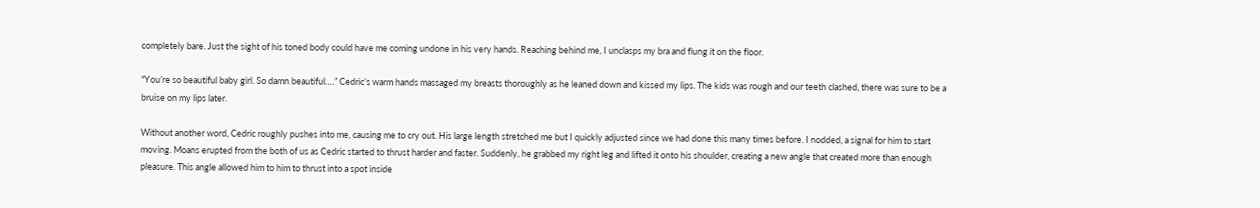completely bare. Just the sight of his toned body could have me coming undone in his very hands. Reaching behind me, I unclasps my bra and flung it on the floor.

"You’re so beautiful baby girl. So damn beautiful….” Cedric’s warm hands massaged my breasts thoroughly as he leaned down and kissed my lips. The kids was rough and our teeth clashed, there was sure to be a bruise on my lips later.

Without another word, Cedric roughly pushes into me, causing me to cry out. His large length stretched me but I quickly adjusted since we had done this many times before. I nodded, a signal for him to start moving. Moans erupted from the both of us as Cedric started to thrust harder and faster. Suddenly, he grabbed my right leg and lifted it onto his shoulder, creating a new angle that created more than enough pleasure. This angle allowed him to him to thrust into a spot inside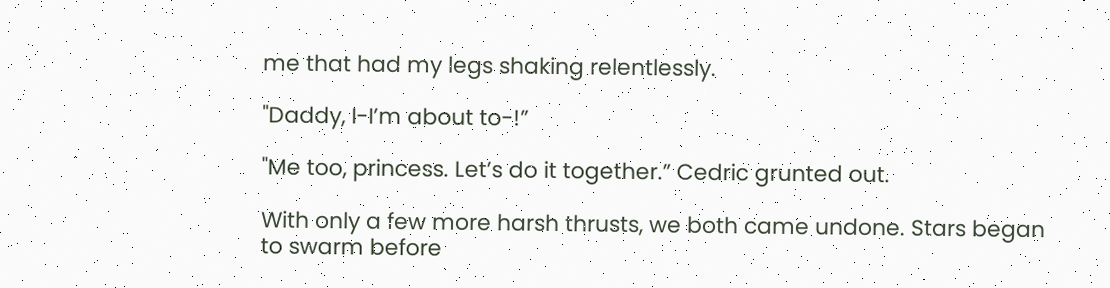me that had my legs shaking relentlessly.

"Daddy, I-I’m about to-!”

"Me too, princess. Let’s do it together.” Cedric grunted out.

With only a few more harsh thrusts, we both came undone. Stars began to swarm before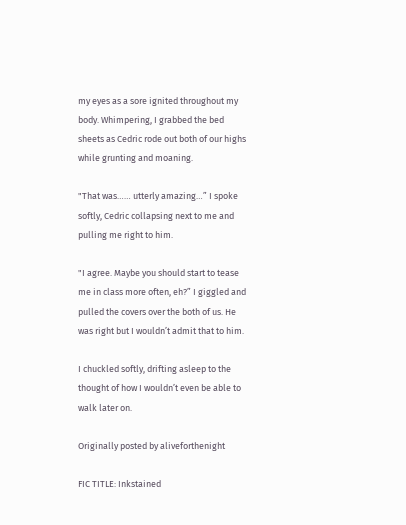my eyes as a sore ignited throughout my body. Whimpering, I grabbed the bed sheets as Cedric rode out both of our highs while grunting and moaning.

"That was…… utterly amazing…” I spoke softly, Cedric collapsing next to me and pulling me right to him.

"I agree. Maybe you should start to tease me in class more often, eh?” I giggled and pulled the covers over the both of us. He was right but I wouldn’t admit that to him.

I chuckled softly, drifting asleep to the thought of how I wouldn’t even be able to walk later on.

Originally posted by aliveforthenight

FIC TITLE: Inkstained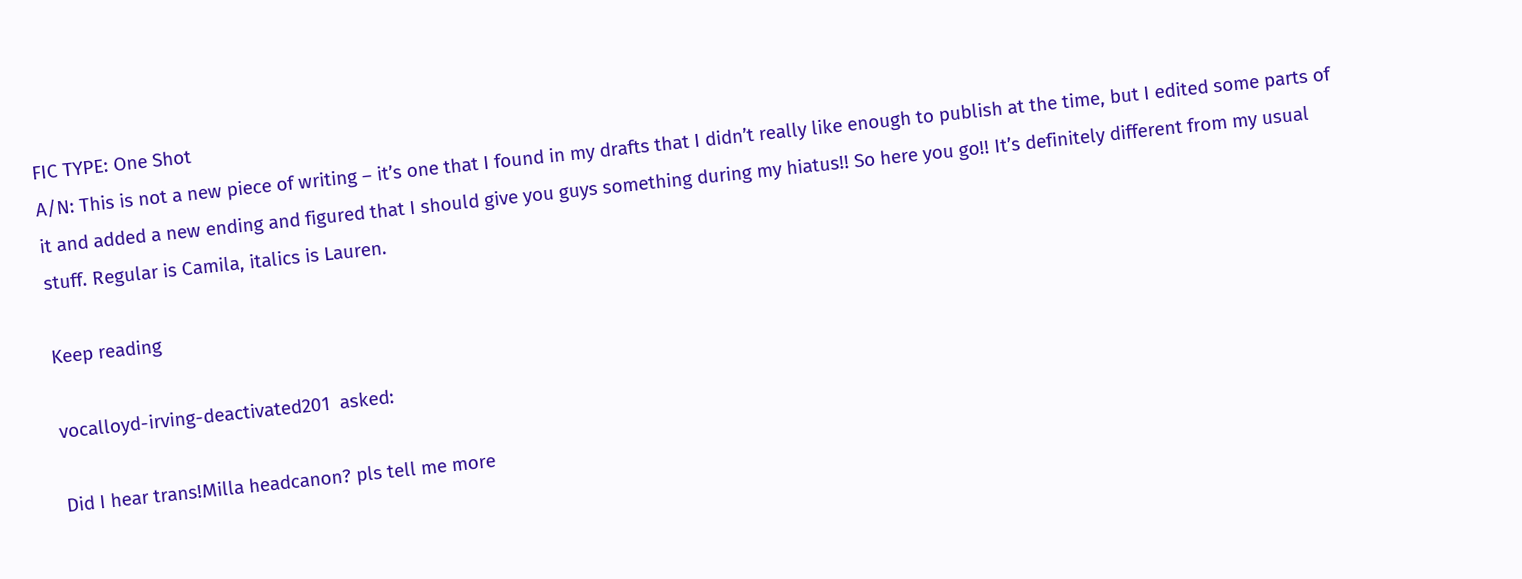FIC TYPE: One Shot
A/N: This is not a new piece of writing – it’s one that I found in my drafts that I didn’t really like enough to publish at the time, but I edited some parts of it and added a new ending and figured that I should give you guys something during my hiatus!! So here you go!! It’s definitely different from my usual stuff. Regular is Camila, italics is Lauren.

Keep reading

vocalloyd-irving-deactivated201  asked:

Did I hear trans!Milla headcanon? pls tell me more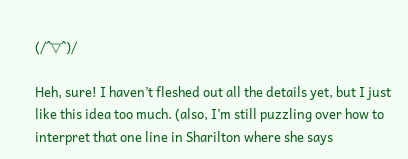(/^▽^)/

Heh, sure! I haven’t fleshed out all the details yet, but I just like this idea too much. (also, I’m still puzzling over how to interpret that one line in Sharilton where she says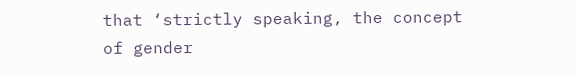that ‘strictly speaking, the concept of gender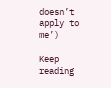doesn’t apply to me’)

Keep reading